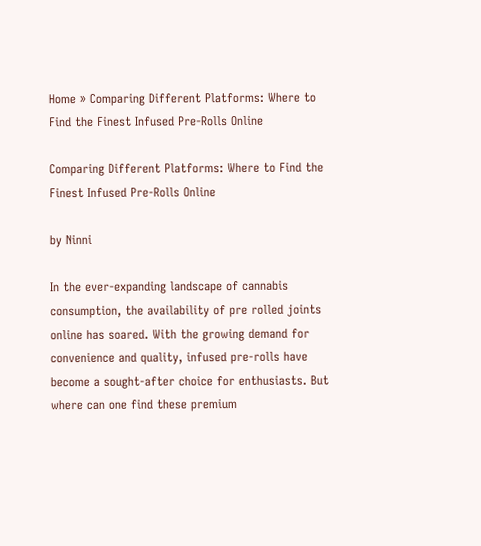Home » Comparing Different Platforms: Where to Find the Finest Infused Pre-Rolls Online

Comparing Different Platforms: Where to Find the Finest Infused Pre-Rolls Online

by Ninni

In the ever-expanding landscape of cannabis consumption, the availability of pre rolled joints online has soared. With the growing demand for convenience and quality, infused pre-rolls have become a sought-after choice for enthusiasts. But where can one find these premium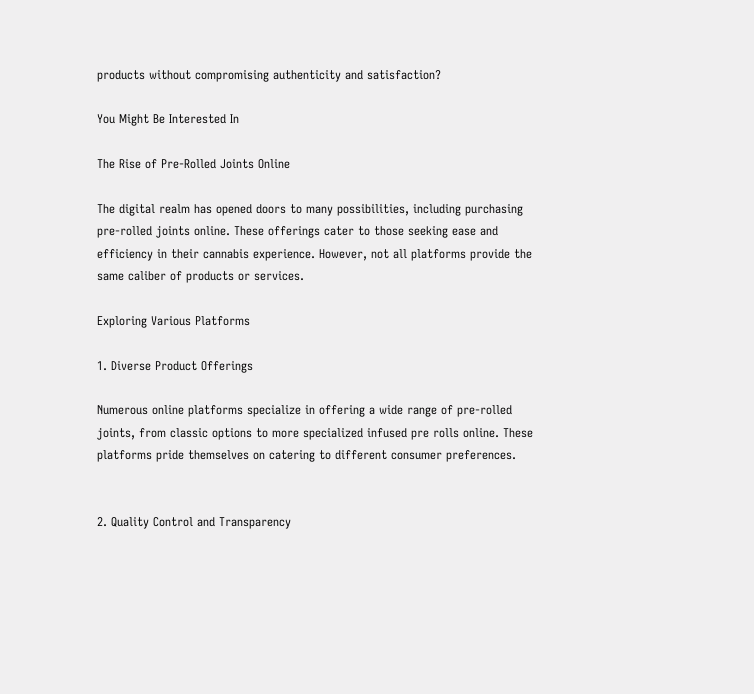products without compromising authenticity and satisfaction?

You Might Be Interested In

The Rise of Pre-Rolled Joints Online

The digital realm has opened doors to many possibilities, including purchasing pre-rolled joints online. These offerings cater to those seeking ease and efficiency in their cannabis experience. However, not all platforms provide the same caliber of products or services.

Exploring Various Platforms

1. Diverse Product Offerings

Numerous online platforms specialize in offering a wide range of pre-rolled joints, from classic options to more specialized infused pre rolls online. These platforms pride themselves on catering to different consumer preferences.


2. Quality Control and Transparency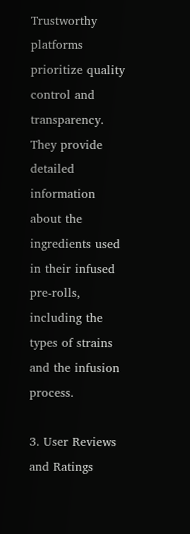Trustworthy platforms prioritize quality control and transparency. They provide detailed information about the ingredients used in their infused pre-rolls, including the types of strains and the infusion process.

3. User Reviews and Ratings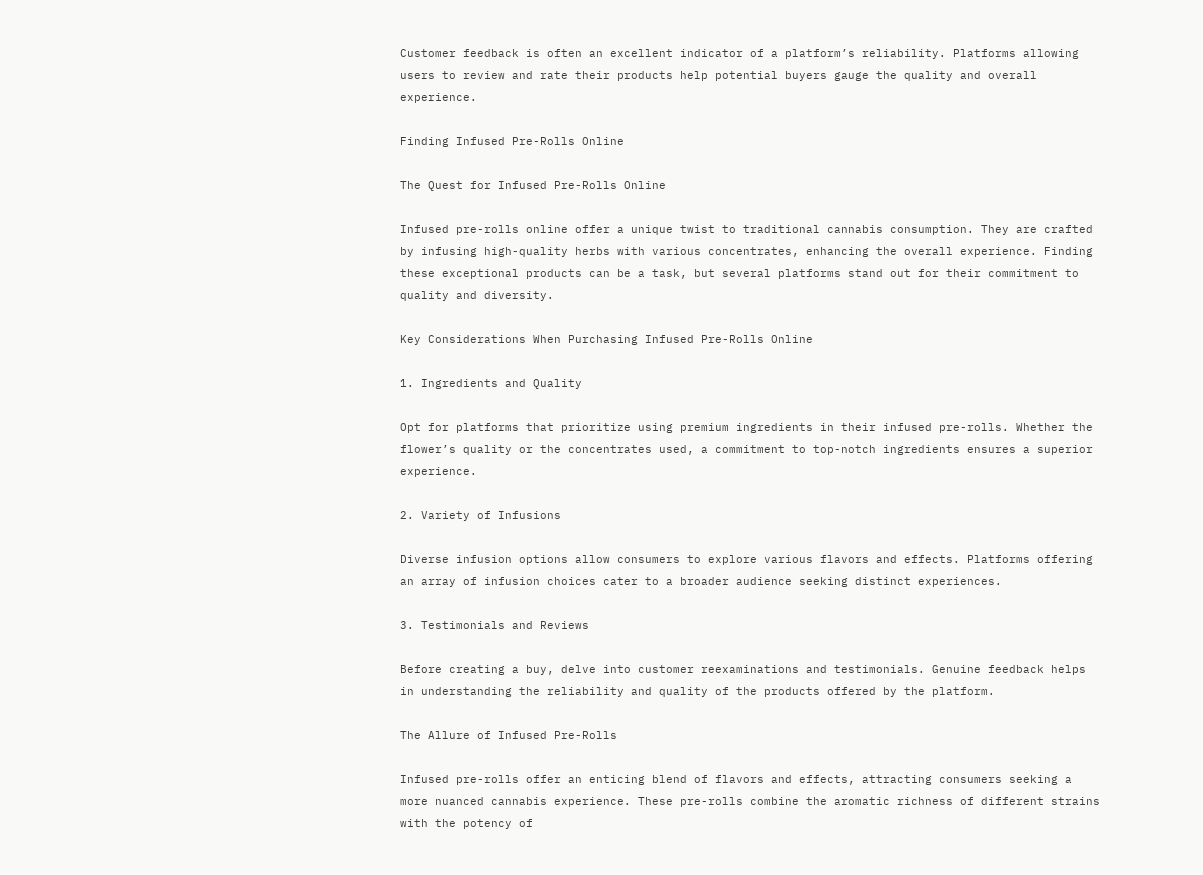Customer feedback is often an excellent indicator of a platform’s reliability. Platforms allowing users to review and rate their products help potential buyers gauge the quality and overall experience.

Finding Infused Pre-Rolls Online

The Quest for Infused Pre-Rolls Online

Infused pre-rolls online offer a unique twist to traditional cannabis consumption. They are crafted by infusing high-quality herbs with various concentrates, enhancing the overall experience. Finding these exceptional products can be a task, but several platforms stand out for their commitment to quality and diversity.

Key Considerations When Purchasing Infused Pre-Rolls Online

1. Ingredients and Quality

Opt for platforms that prioritize using premium ingredients in their infused pre-rolls. Whether the flower’s quality or the concentrates used, a commitment to top-notch ingredients ensures a superior experience.

2. Variety of Infusions

Diverse infusion options allow consumers to explore various flavors and effects. Platforms offering an array of infusion choices cater to a broader audience seeking distinct experiences.

3. Testimonials and Reviews

Before creating a buy, delve into customer reexaminations and testimonials. Genuine feedback helps in understanding the reliability and quality of the products offered by the platform.

The Allure of Infused Pre-Rolls

Infused pre-rolls offer an enticing blend of flavors and effects, attracting consumers seeking a more nuanced cannabis experience. These pre-rolls combine the aromatic richness of different strains with the potency of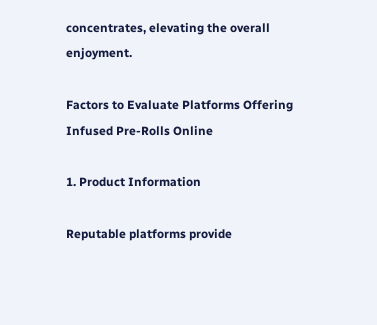concentrates, elevating the overall enjoyment.

Factors to Evaluate Platforms Offering Infused Pre-Rolls Online

1. Product Information

Reputable platforms provide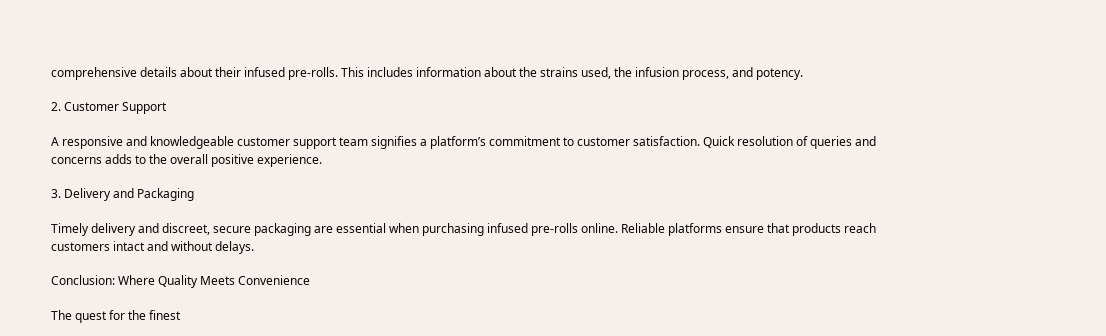comprehensive details about their infused pre-rolls. This includes information about the strains used, the infusion process, and potency.

2. Customer Support

A responsive and knowledgeable customer support team signifies a platform’s commitment to customer satisfaction. Quick resolution of queries and concerns adds to the overall positive experience.

3. Delivery and Packaging

Timely delivery and discreet, secure packaging are essential when purchasing infused pre-rolls online. Reliable platforms ensure that products reach customers intact and without delays.

Conclusion: Where Quality Meets Convenience

The quest for the finest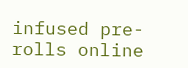infused pre-rolls online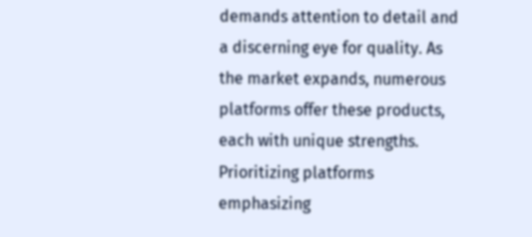demands attention to detail and a discerning eye for quality. As the market expands, numerous platforms offer these products, each with unique strengths. Prioritizing platforms emphasizing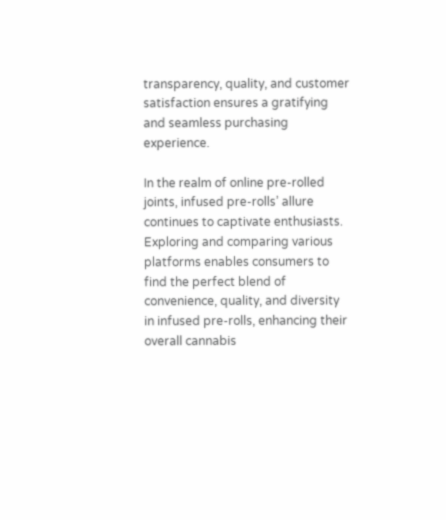transparency, quality, and customer satisfaction ensures a gratifying and seamless purchasing experience.

In the realm of online pre-rolled joints, infused pre-rolls’ allure continues to captivate enthusiasts. Exploring and comparing various platforms enables consumers to find the perfect blend of convenience, quality, and diversity in infused pre-rolls, enhancing their overall cannabis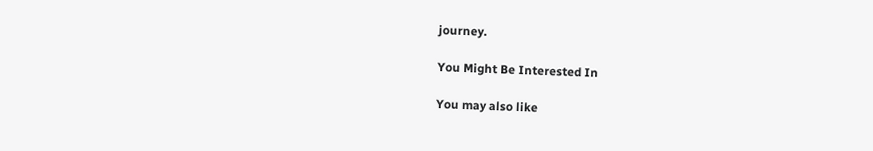journey.

You Might Be Interested In

You may also like